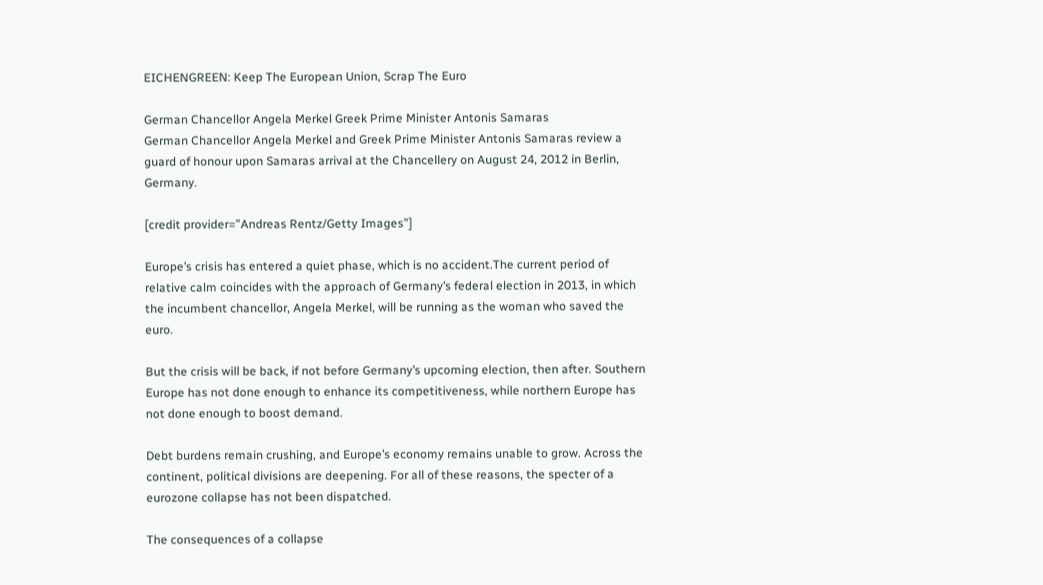EICHENGREEN: Keep The European Union, Scrap The Euro

German Chancellor Angela Merkel Greek Prime Minister Antonis Samaras
German Chancellor Angela Merkel and Greek Prime Minister Antonis Samaras review a guard of honour upon Samaras arrival at the Chancellery on August 24, 2012 in Berlin, Germany.

[credit provider=”Andreas Rentz/Getty Images”]

Europe’s crisis has entered a quiet phase, which is no accident.The current period of relative calm coincides with the approach of Germany’s federal election in 2013, in which the incumbent chancellor, Angela Merkel, will be running as the woman who saved the euro.

But the crisis will be back, if not before Germany’s upcoming election, then after. Southern Europe has not done enough to enhance its competitiveness, while northern Europe has not done enough to boost demand.

Debt burdens remain crushing, and Europe’s economy remains unable to grow. Across the continent, political divisions are deepening. For all of these reasons, the specter of a eurozone collapse has not been dispatched.

The consequences of a collapse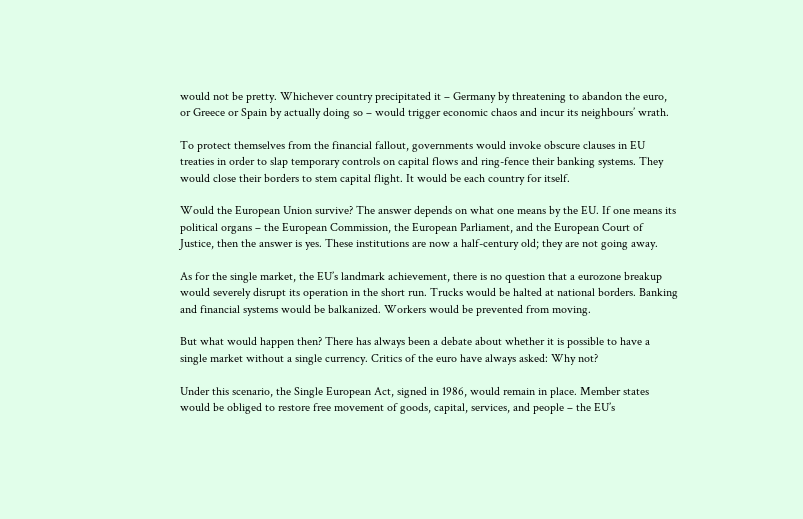would not be pretty. Whichever country precipitated it – Germany by threatening to abandon the euro, or Greece or Spain by actually doing so – would trigger economic chaos and incur its neighbours’ wrath.

To protect themselves from the financial fallout, governments would invoke obscure clauses in EU treaties in order to slap temporary controls on capital flows and ring-fence their banking systems. They would close their borders to stem capital flight. It would be each country for itself.

Would the European Union survive? The answer depends on what one means by the EU. If one means its political organs – the European Commission, the European Parliament, and the European Court of Justice, then the answer is yes. These institutions are now a half-century old; they are not going away.

As for the single market, the EU’s landmark achievement, there is no question that a eurozone breakup would severely disrupt its operation in the short run. Trucks would be halted at national borders. Banking and financial systems would be balkanized. Workers would be prevented from moving.

But what would happen then? There has always been a debate about whether it is possible to have a single market without a single currency. Critics of the euro have always asked: Why not?

Under this scenario, the Single European Act, signed in 1986, would remain in place. Member states would be obliged to restore free movement of goods, capital, services, and people – the EU’s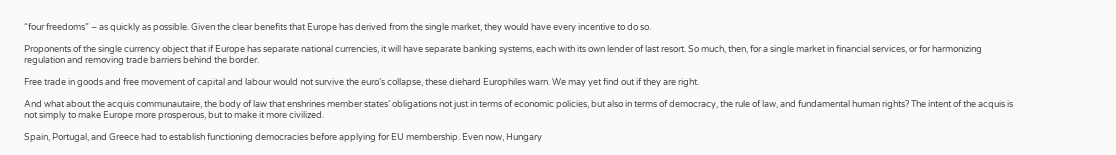“four freedoms” – as quickly as possible. Given the clear benefits that Europe has derived from the single market, they would have every incentive to do so.

Proponents of the single currency object that if Europe has separate national currencies, it will have separate banking systems, each with its own lender of last resort. So much, then, for a single market in financial services, or for harmonizing regulation and removing trade barriers behind the border.

Free trade in goods and free movement of capital and labour would not survive the euro’s collapse, these diehard Europhiles warn. We may yet find out if they are right.

And what about the acquis communautaire, the body of law that enshrines member states’ obligations not just in terms of economic policies, but also in terms of democracy, the rule of law, and fundamental human rights? The intent of the acquis is not simply to make Europe more prosperous, but to make it more civilized.

Spain, Portugal, and Greece had to establish functioning democracies before applying for EU membership. Even now, Hungary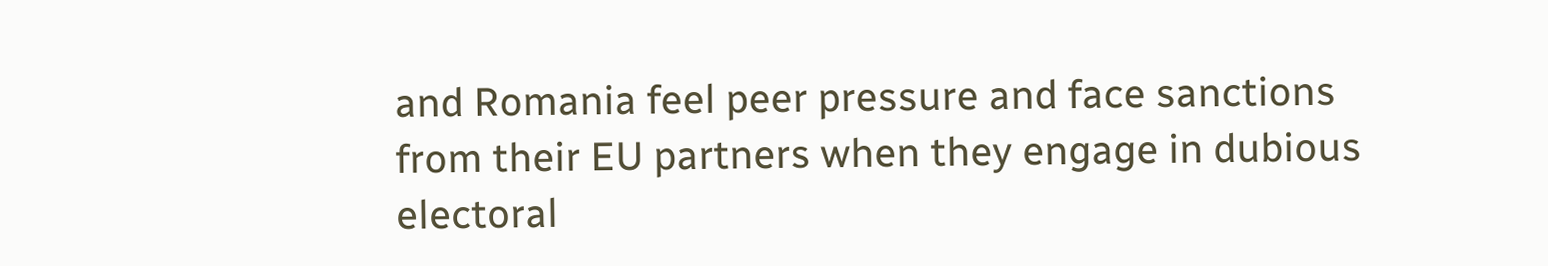and Romania feel peer pressure and face sanctions from their EU partners when they engage in dubious electoral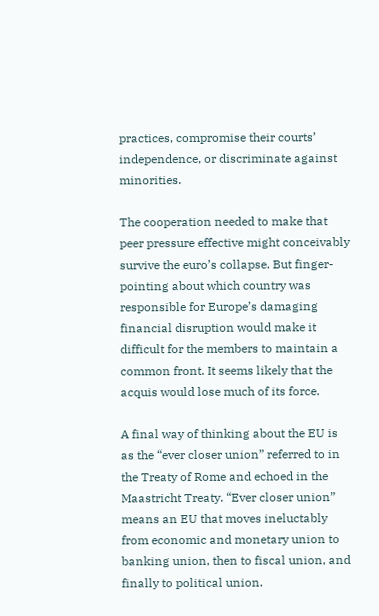practices, compromise their courts’ independence, or discriminate against minorities.

The cooperation needed to make that peer pressure effective might conceivably survive the euro’s collapse. But finger-pointing about which country was responsible for Europe’s damaging financial disruption would make it difficult for the members to maintain a common front. It seems likely that the acquis would lose much of its force.

A final way of thinking about the EU is as the “ever closer union” referred to in the Treaty of Rome and echoed in the Maastricht Treaty. “Ever closer union” means an EU that moves ineluctably from economic and monetary union to banking union, then to fiscal union, and finally to political union.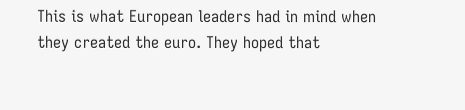This is what European leaders had in mind when they created the euro. They hoped that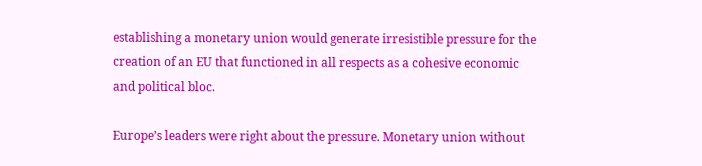establishing a monetary union would generate irresistible pressure for the creation of an EU that functioned in all respects as a cohesive economic and political bloc.

Europe’s leaders were right about the pressure. Monetary union without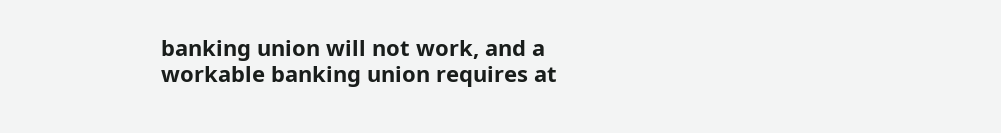banking union will not work, and a workable banking union requires at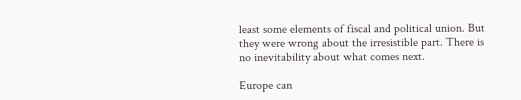least some elements of fiscal and political union. But they were wrong about the irresistible part. There is no inevitability about what comes next.

Europe can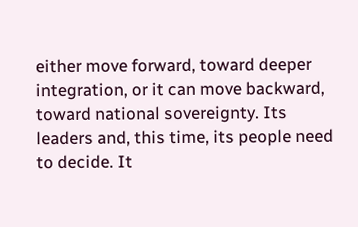either move forward, toward deeper integration, or it can move backward, toward national sovereignty. Its leaders and, this time, its people need to decide. It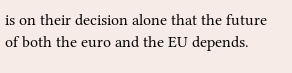is on their decision alone that the future of both the euro and the EU depends.